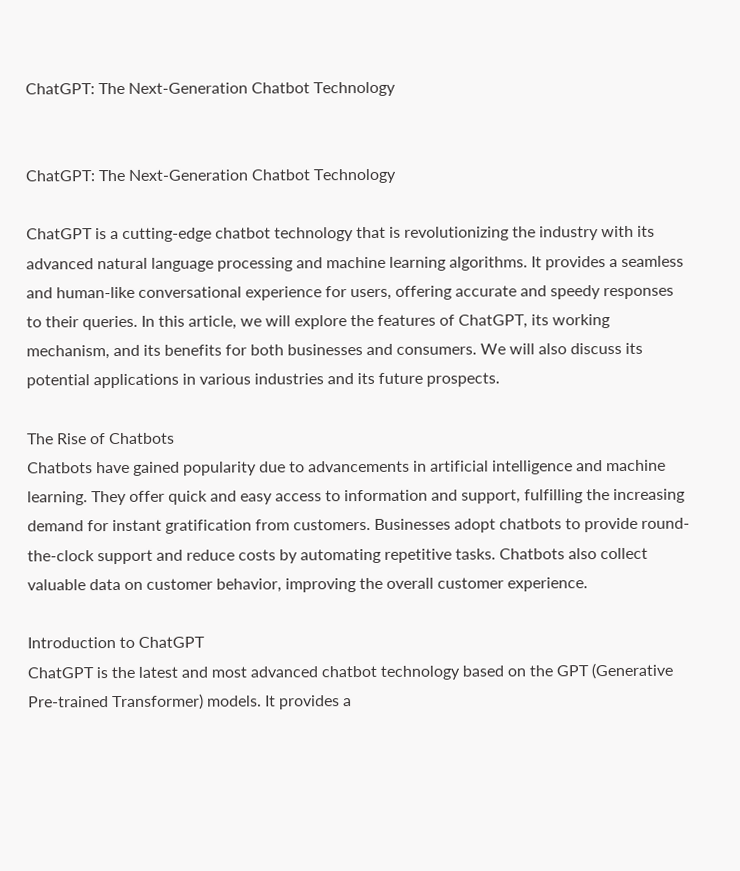ChatGPT: The Next-Generation Chatbot Technology


ChatGPT: The Next-Generation Chatbot Technology

ChatGPT is a cutting-edge chatbot technology that is revolutionizing the industry with its advanced natural language processing and machine learning algorithms. It provides a seamless and human-like conversational experience for users, offering accurate and speedy responses to their queries. In this article, we will explore the features of ChatGPT, its working mechanism, and its benefits for both businesses and consumers. We will also discuss its potential applications in various industries and its future prospects.

The Rise of Chatbots
Chatbots have gained popularity due to advancements in artificial intelligence and machine learning. They offer quick and easy access to information and support, fulfilling the increasing demand for instant gratification from customers. Businesses adopt chatbots to provide round-the-clock support and reduce costs by automating repetitive tasks. Chatbots also collect valuable data on customer behavior, improving the overall customer experience.

Introduction to ChatGPT
ChatGPT is the latest and most advanced chatbot technology based on the GPT (Generative Pre-trained Transformer) models. It provides a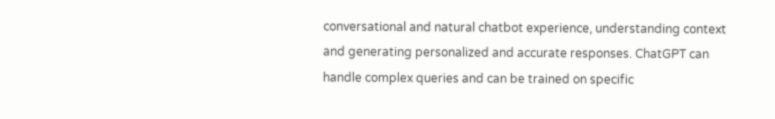conversational and natural chatbot experience, understanding context and generating personalized and accurate responses. ChatGPT can handle complex queries and can be trained on specific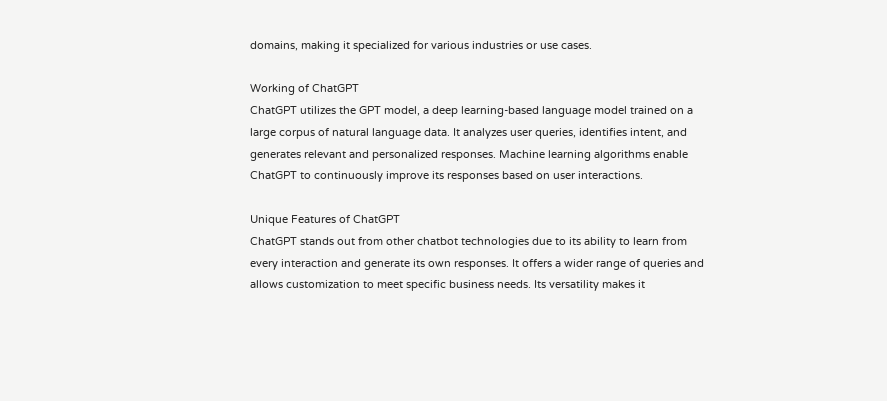domains, making it specialized for various industries or use cases.

Working of ChatGPT
ChatGPT utilizes the GPT model, a deep learning-based language model trained on a large corpus of natural language data. It analyzes user queries, identifies intent, and generates relevant and personalized responses. Machine learning algorithms enable ChatGPT to continuously improve its responses based on user interactions.

Unique Features of ChatGPT
ChatGPT stands out from other chatbot technologies due to its ability to learn from every interaction and generate its own responses. It offers a wider range of queries and allows customization to meet specific business needs. Its versatility makes it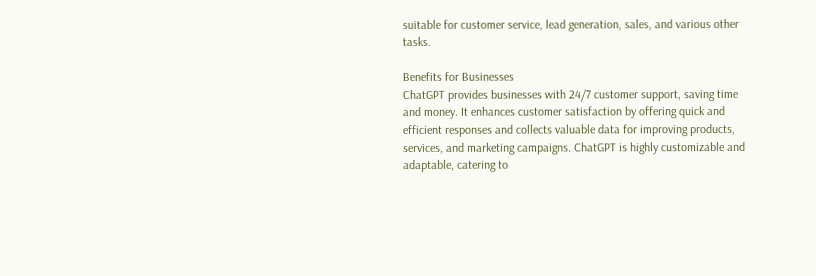suitable for customer service, lead generation, sales, and various other tasks.

Benefits for Businesses
ChatGPT provides businesses with 24/7 customer support, saving time and money. It enhances customer satisfaction by offering quick and efficient responses and collects valuable data for improving products, services, and marketing campaigns. ChatGPT is highly customizable and adaptable, catering to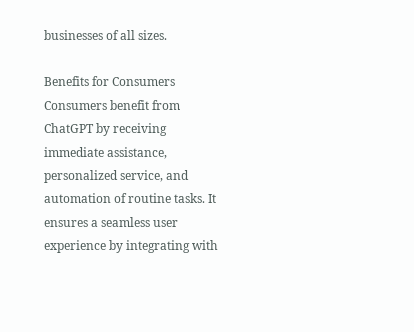businesses of all sizes.

Benefits for Consumers
Consumers benefit from ChatGPT by receiving immediate assistance, personalized service, and automation of routine tasks. It ensures a seamless user experience by integrating with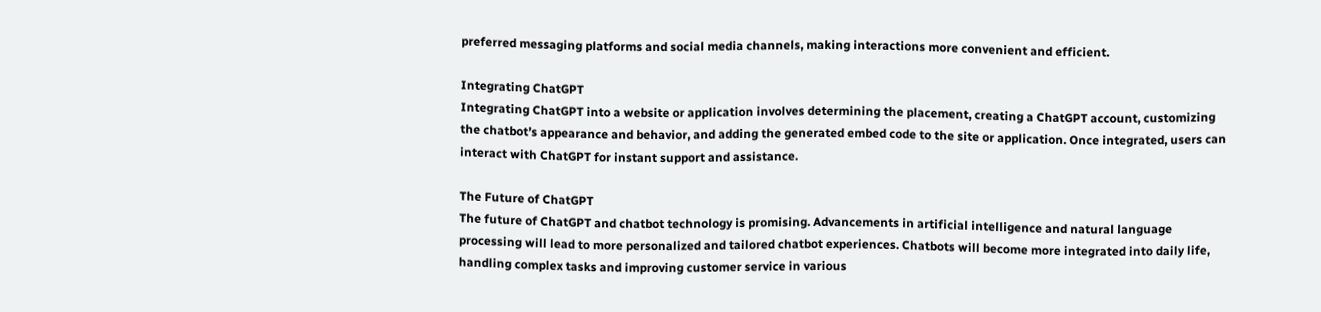preferred messaging platforms and social media channels, making interactions more convenient and efficient.

Integrating ChatGPT
Integrating ChatGPT into a website or application involves determining the placement, creating a ChatGPT account, customizing the chatbot’s appearance and behavior, and adding the generated embed code to the site or application. Once integrated, users can interact with ChatGPT for instant support and assistance.

The Future of ChatGPT
The future of ChatGPT and chatbot technology is promising. Advancements in artificial intelligence and natural language processing will lead to more personalized and tailored chatbot experiences. Chatbots will become more integrated into daily life, handling complex tasks and improving customer service in various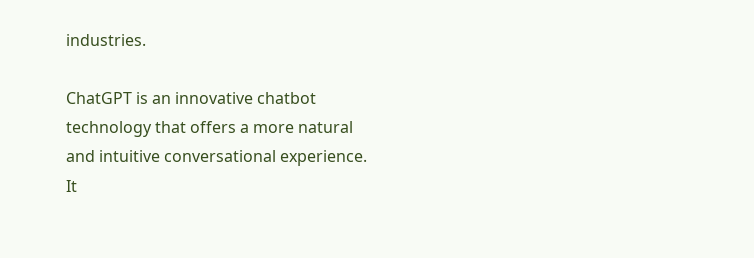industries.

ChatGPT is an innovative chatbot technology that offers a more natural and intuitive conversational experience. It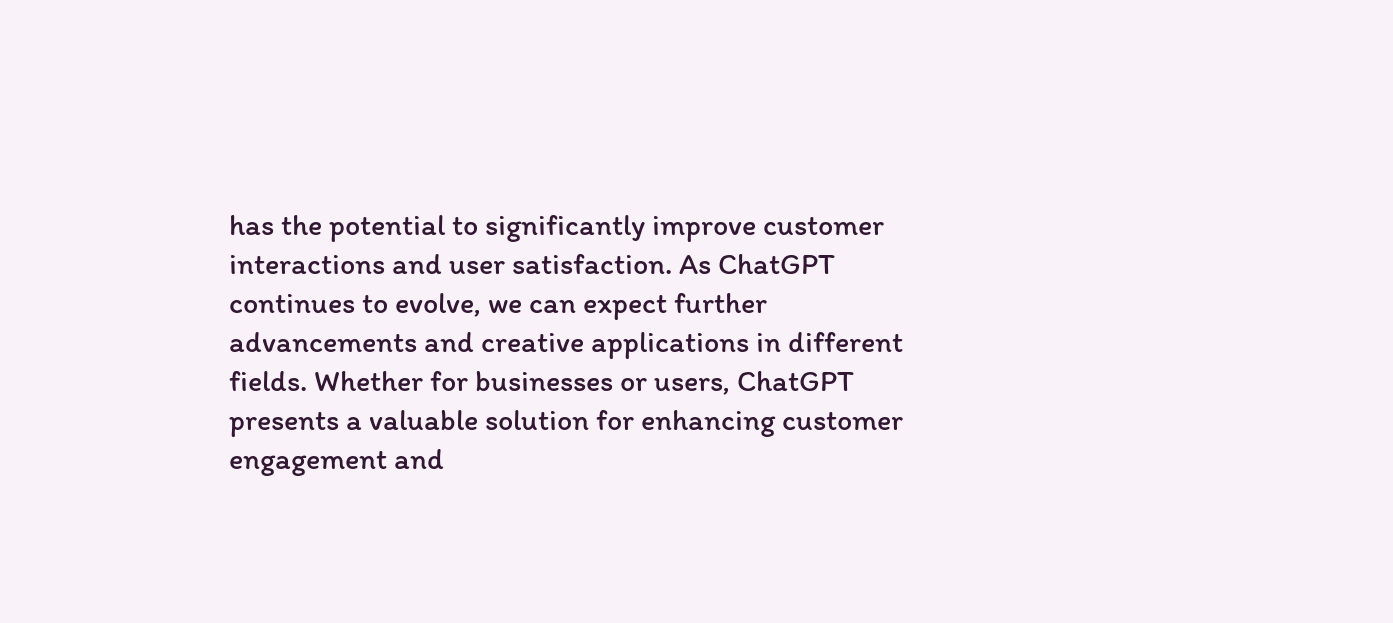has the potential to significantly improve customer interactions and user satisfaction. As ChatGPT continues to evolve, we can expect further advancements and creative applications in different fields. Whether for businesses or users, ChatGPT presents a valuable solution for enhancing customer engagement and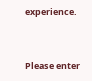experience.


Please enter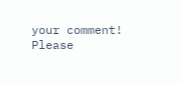your comment!
Please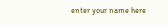enter your name here